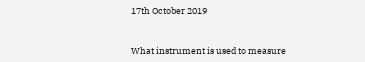17th October 2019


What instrument is used to measure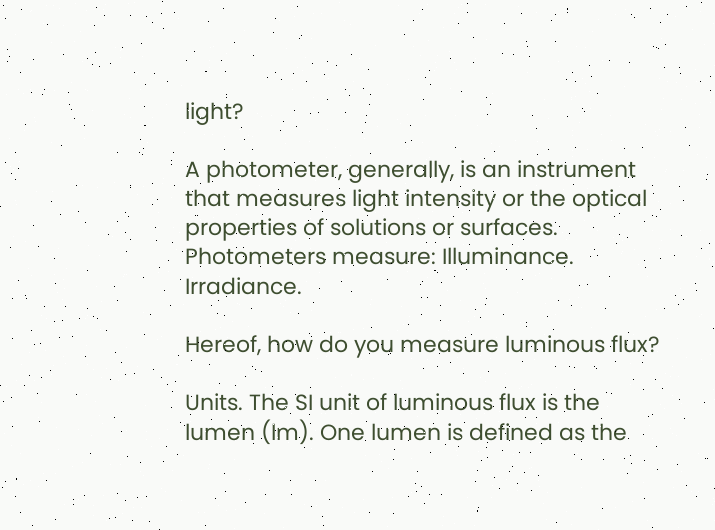light?

A photometer, generally, is an instrument that measures light intensity or the optical properties of solutions or surfaces. Photometers measure: Illuminance. Irradiance.

Hereof, how do you measure luminous flux?

Units. The SI unit of luminous flux is the lumen (lm). One lumen is defined as the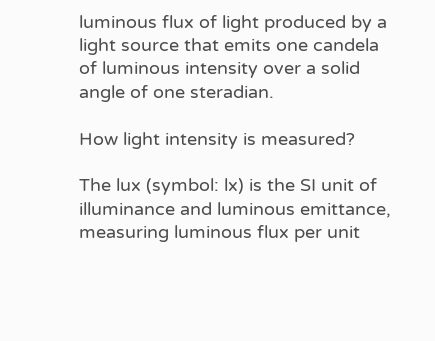luminous flux of light produced by a light source that emits one candela of luminous intensity over a solid angle of one steradian.

How light intensity is measured?

The lux (symbol: lx) is the SI unit of illuminance and luminous emittance, measuring luminous flux per unit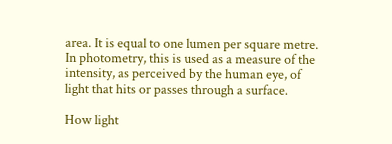area. It is equal to one lumen per square metre. In photometry, this is used as a measure of the intensity, as perceived by the human eye, of light that hits or passes through a surface.

How light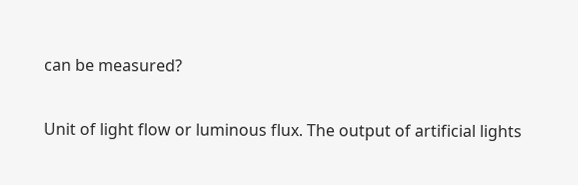can be measured?

Unit of light flow or luminous flux. The output of artificial lights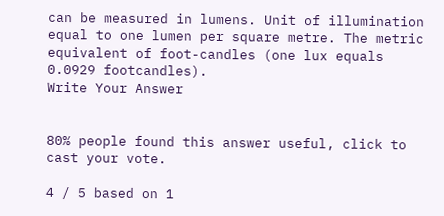can be measured in lumens. Unit of illumination equal to one lumen per square metre. The metric equivalent of foot-candles (one lux equals 0.0929 footcandles).
Write Your Answer


80% people found this answer useful, click to cast your vote.

4 / 5 based on 1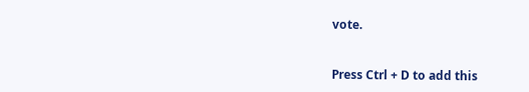vote.


Press Ctrl + D to add this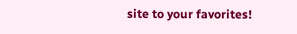site to your favorites!